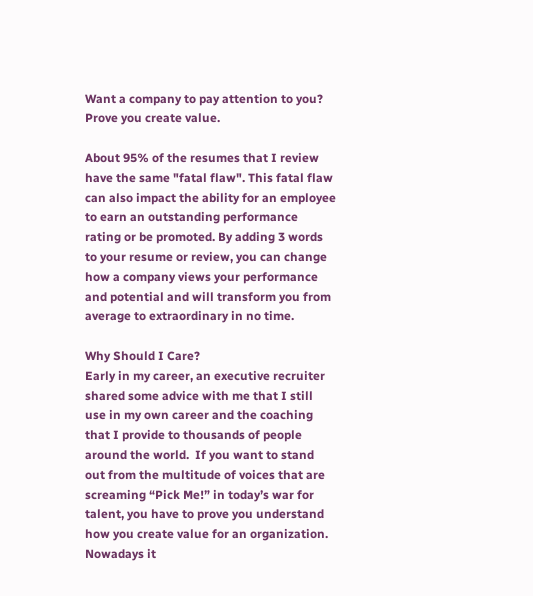Want a company to pay attention to you? Prove you create value.

About 95% of the resumes that I review have the same "fatal flaw". This fatal flaw can also impact the ability for an employee to earn an outstanding performance rating or be promoted. By adding 3 words to your resume or review, you can change how a company views your performance and potential and will transform you from average to extraordinary in no time.

Why Should I Care?
Early in my career, an executive recruiter shared some advice with me that I still use in my own career and the coaching that I provide to thousands of people around the world.  If you want to stand out from the multitude of voices that are screaming “Pick Me!” in today’s war for talent, you have to prove you understand how you create value for an organization.  Nowadays it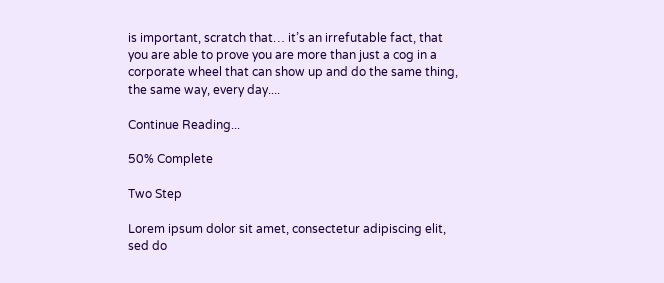is important, scratch that… it’s an irrefutable fact, that you are able to prove you are more than just a cog in a corporate wheel that can show up and do the same thing, the same way, every day....

Continue Reading...

50% Complete

Two Step

Lorem ipsum dolor sit amet, consectetur adipiscing elit, sed do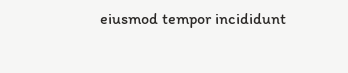eiusmod tempor incididunt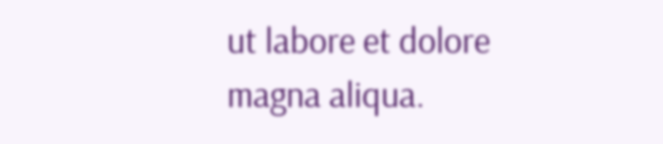ut labore et dolore magna aliqua.